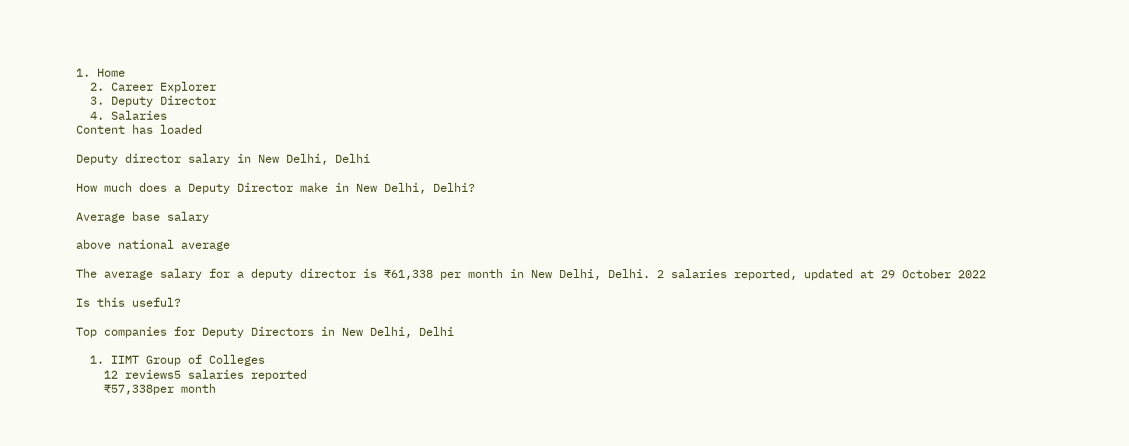1. Home
  2. Career Explorer
  3. Deputy Director
  4. Salaries
Content has loaded

Deputy director salary in New Delhi, Delhi

How much does a Deputy Director make in New Delhi, Delhi?

Average base salary

above national average

The average salary for a deputy director is ₹61,338 per month in New Delhi, Delhi. 2 salaries reported, updated at 29 October 2022

Is this useful?

Top companies for Deputy Directors in New Delhi, Delhi

  1. IIMT Group of Colleges
    12 reviews5 salaries reported
    ₹57,338per month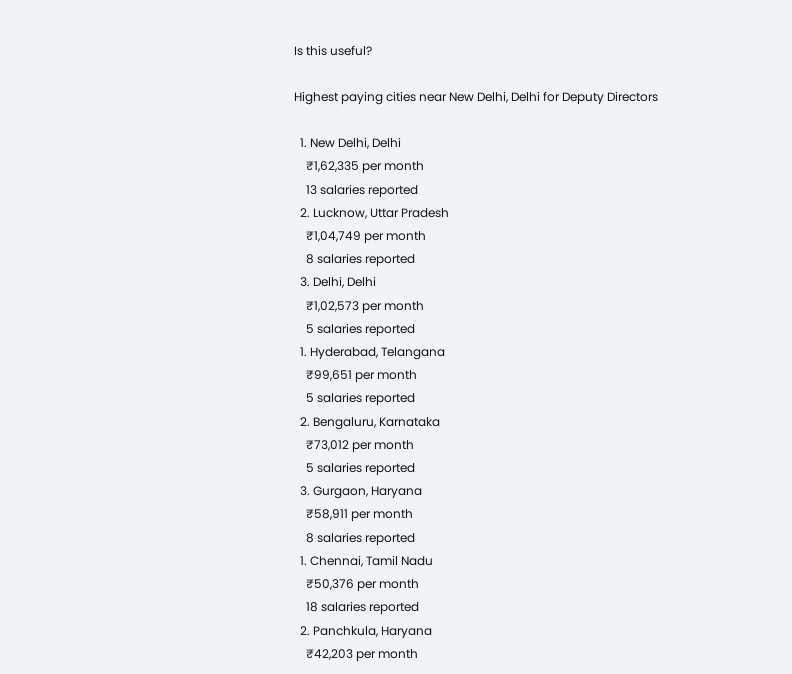Is this useful?

Highest paying cities near New Delhi, Delhi for Deputy Directors

  1. New Delhi, Delhi
    ₹1,62,335 per month
    13 salaries reported
  2. Lucknow, Uttar Pradesh
    ₹1,04,749 per month
    8 salaries reported
  3. Delhi, Delhi
    ₹1,02,573 per month
    5 salaries reported
  1. Hyderabad, Telangana
    ₹99,651 per month
    5 salaries reported
  2. Bengaluru, Karnataka
    ₹73,012 per month
    5 salaries reported
  3. Gurgaon, Haryana
    ₹58,911 per month
    8 salaries reported
  1. Chennai, Tamil Nadu
    ₹50,376 per month
    18 salaries reported
  2. Panchkula, Haryana
    ₹42,203 per month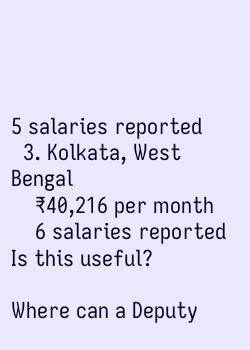5 salaries reported
  3. Kolkata, West Bengal
    ₹40,216 per month
    6 salaries reported
Is this useful?

Where can a Deputy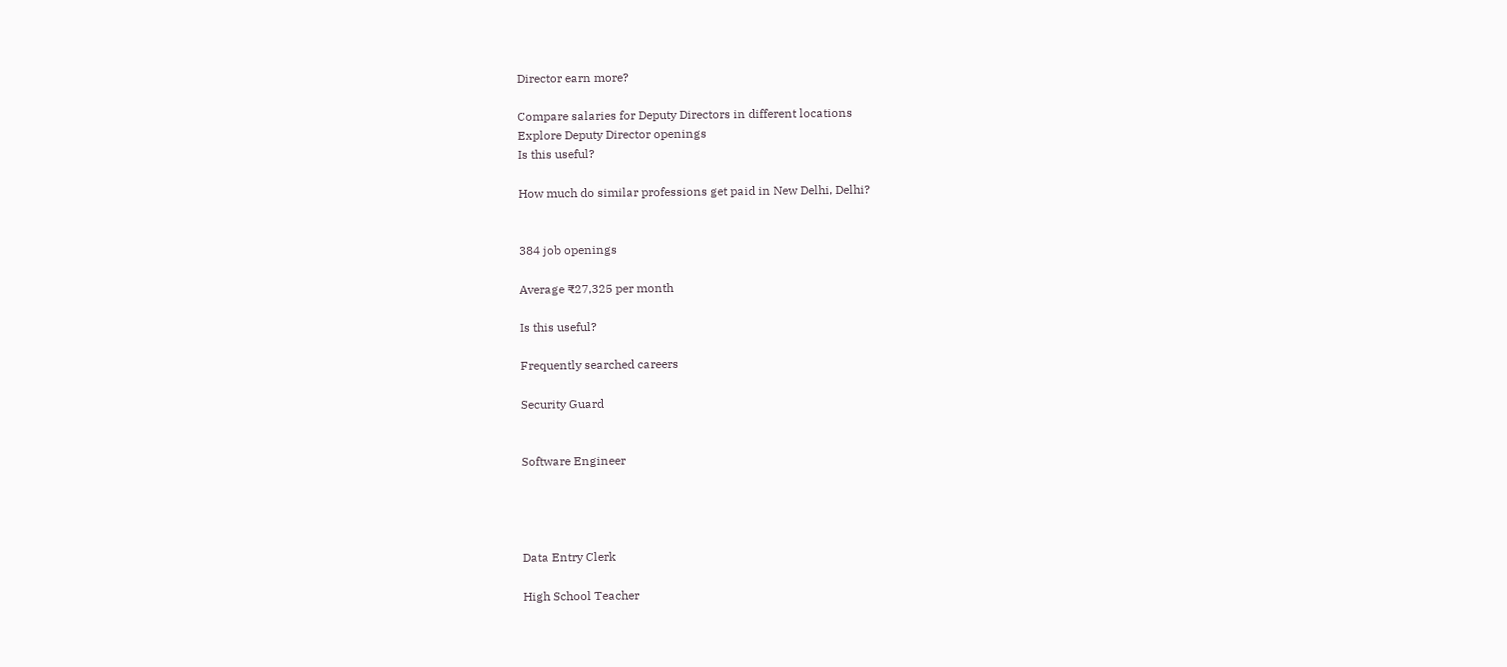Director earn more?

Compare salaries for Deputy Directors in different locations
Explore Deputy Director openings
Is this useful?

How much do similar professions get paid in New Delhi, Delhi?


384 job openings

Average ₹27,325 per month

Is this useful?

Frequently searched careers

Security Guard


Software Engineer




Data Entry Clerk

High School Teacher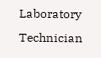Laboratory Technician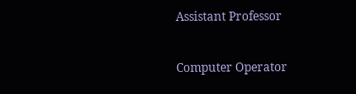Assistant Professor

Computer Operator